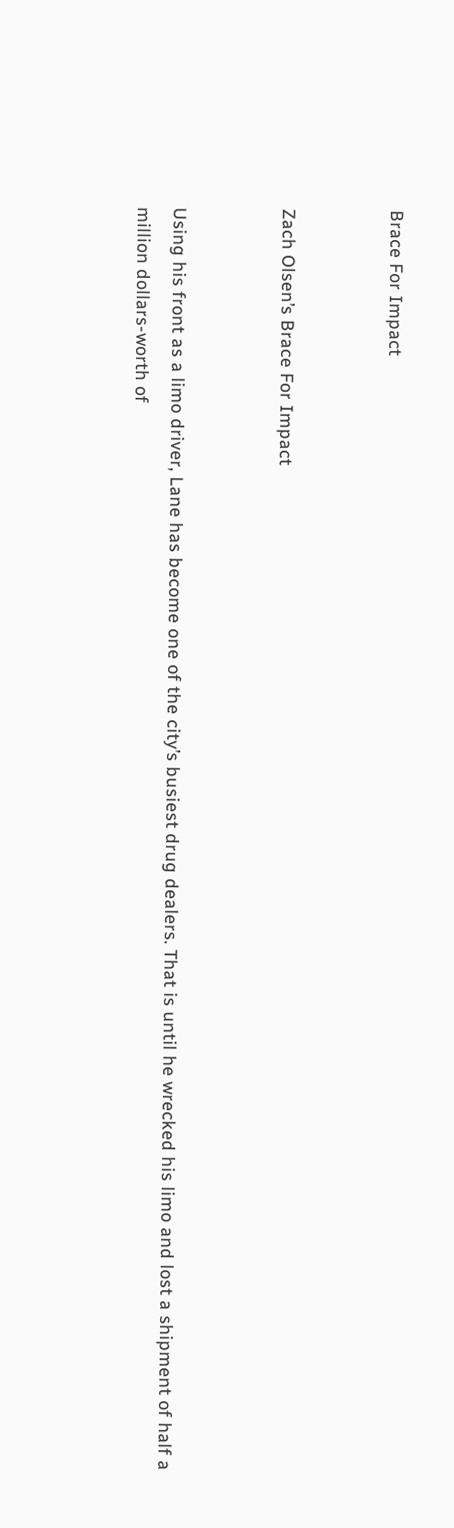Brace For Impact


Zach Olsen’s Brace For Impact


Using his front as a limo driver, Lane has become one of the city’s busiest drug dealers. That is until he wrecked his limo and lost a shipment of half a million dollars-worth of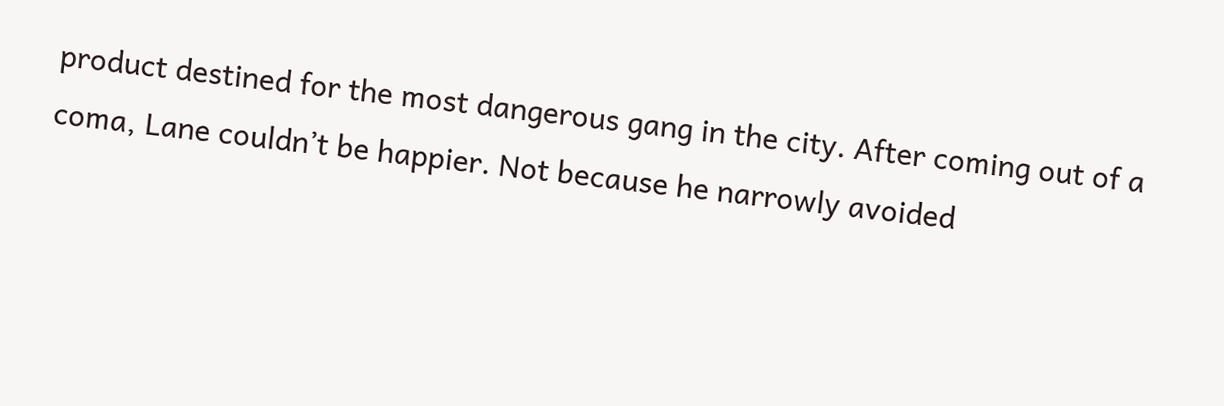product destined for the most dangerous gang in the city. After coming out of a coma, Lane couldn’t be happier. Not because he narrowly avoided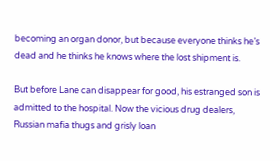becoming an organ donor, but because everyone thinks he’s dead and he thinks he knows where the lost shipment is.

But before Lane can disappear for good, his estranged son is admitted to the hospital. Now the vicious drug dealers, Russian mafia thugs and grisly loan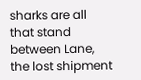sharks are all that stand between Lane, the lost shipment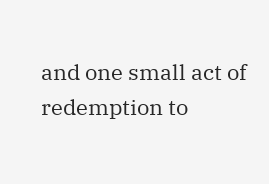and one small act of redemption to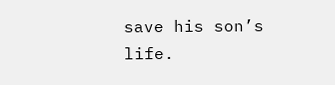save his son’s life.